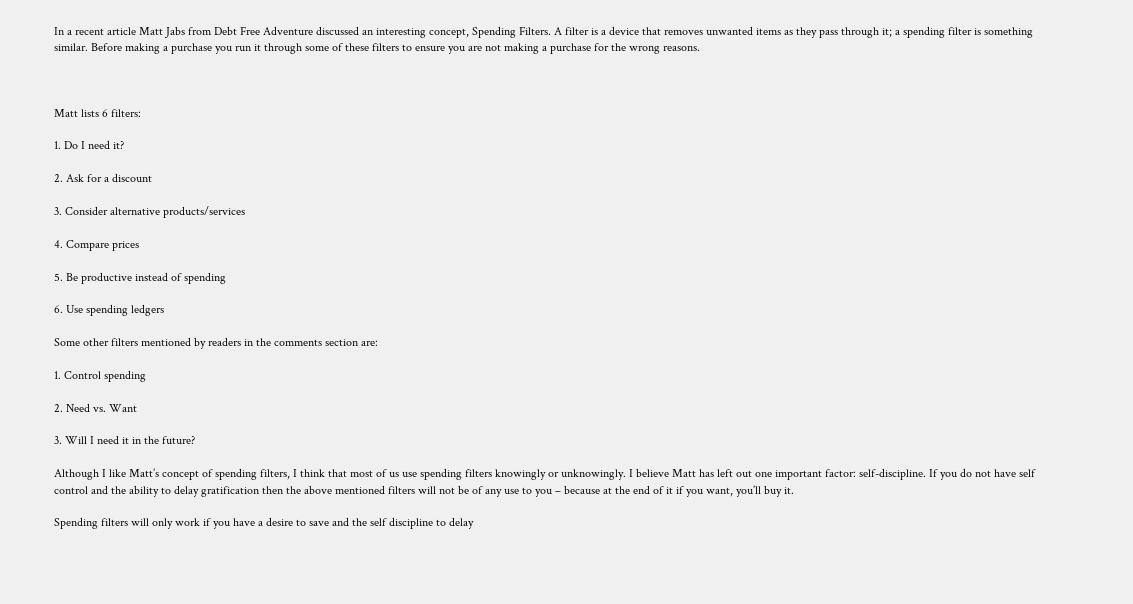In a recent article Matt Jabs from Debt Free Adventure discussed an interesting concept, Spending Filters. A filter is a device that removes unwanted items as they pass through it; a spending filter is something similar. Before making a purchase you run it through some of these filters to ensure you are not making a purchase for the wrong reasons.



Matt lists 6 filters:

1. Do I need it?

2. Ask for a discount

3. Consider alternative products/services

4. Compare prices

5. Be productive instead of spending

6. Use spending ledgers

Some other filters mentioned by readers in the comments section are:

1. Control spending

2. Need vs. Want

3. Will I need it in the future?

Although I like Matt’s concept of spending filters, I think that most of us use spending filters knowingly or unknowingly. I believe Matt has left out one important factor: self-discipline. If you do not have self control and the ability to delay gratification then the above mentioned filters will not be of any use to you – because at the end of it if you want, you’ll buy it.

Spending filters will only work if you have a desire to save and the self discipline to delay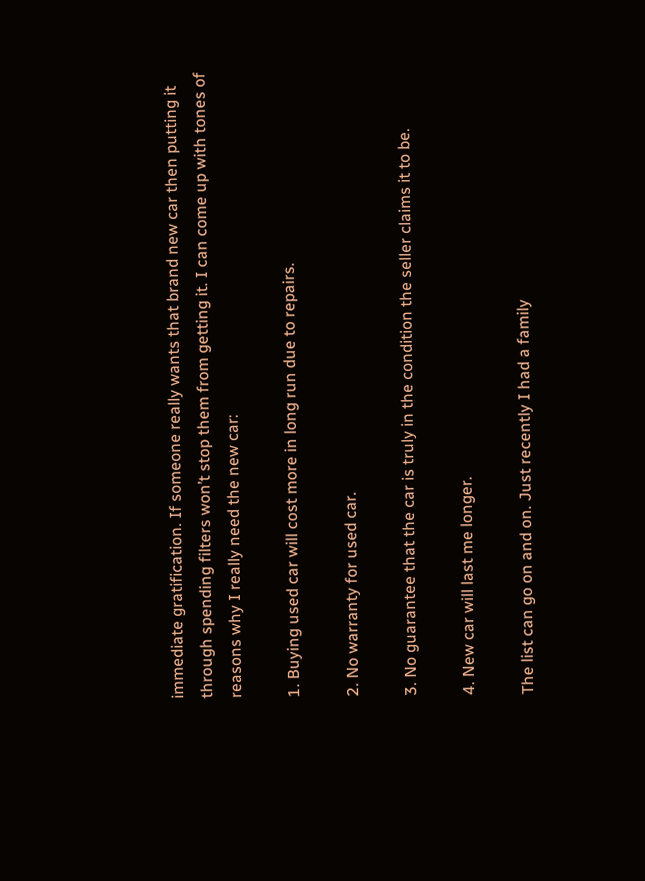immediate gratification. If someone really wants that brand new car then putting it through spending filters won’t stop them from getting it. I can come up with tones of reasons why I really need the new car:

1. Buying used car will cost more in long run due to repairs.

2. No warranty for used car.

3. No guarantee that the car is truly in the condition the seller claims it to be.

4. New car will last me longer.

The list can go on and on. Just recently I had a family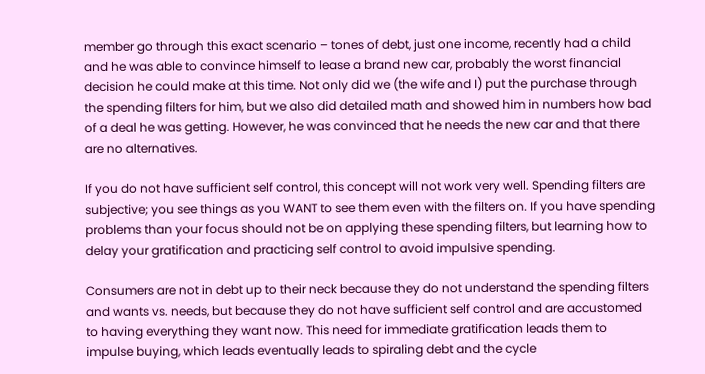member go through this exact scenario – tones of debt, just one income, recently had a child and he was able to convince himself to lease a brand new car, probably the worst financial decision he could make at this time. Not only did we (the wife and I) put the purchase through the spending filters for him, but we also did detailed math and showed him in numbers how bad of a deal he was getting. However, he was convinced that he needs the new car and that there are no alternatives.

If you do not have sufficient self control, this concept will not work very well. Spending filters are subjective; you see things as you WANT to see them even with the filters on. If you have spending problems than your focus should not be on applying these spending filters, but learning how to delay your gratification and practicing self control to avoid impulsive spending.

Consumers are not in debt up to their neck because they do not understand the spending filters and wants vs. needs, but because they do not have sufficient self control and are accustomed to having everything they want now. This need for immediate gratification leads them to impulse buying, which leads eventually leads to spiraling debt and the cycle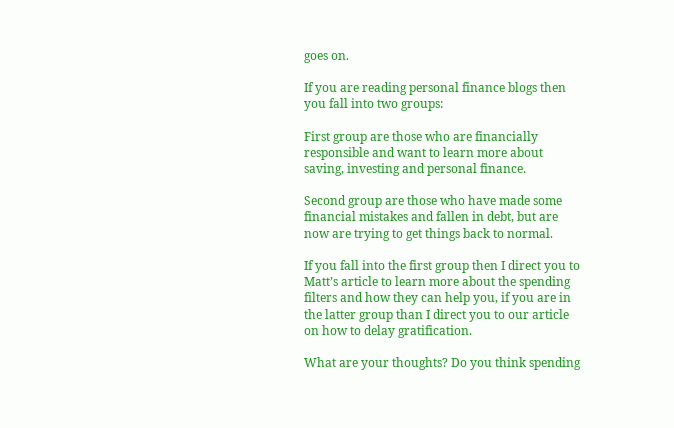goes on.

If you are reading personal finance blogs then you fall into two groups:

First group are those who are financially responsible and want to learn more about saving, investing and personal finance.

Second group are those who have made some financial mistakes and fallen in debt, but are now are trying to get things back to normal.

If you fall into the first group then I direct you to Matt’s article to learn more about the spending filters and how they can help you, if you are in the latter group than I direct you to our article on how to delay gratification.

What are your thoughts? Do you think spending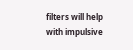filters will help with impulsive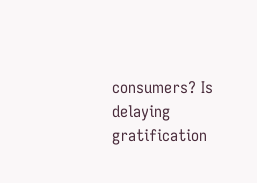consumers? Is delaying gratification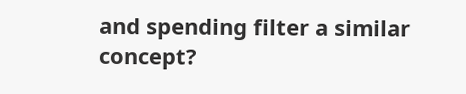and spending filter a similar concept?